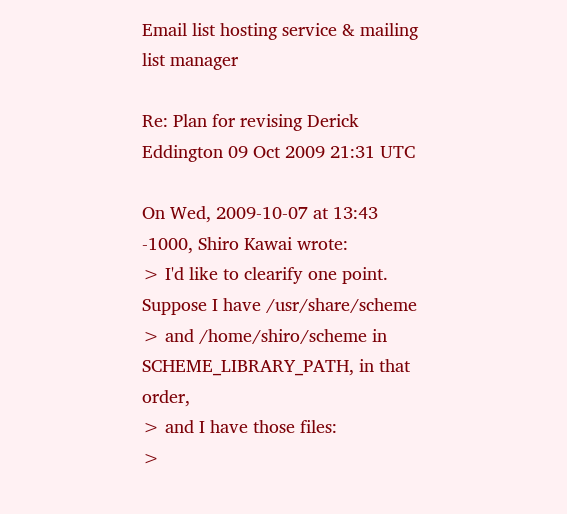Email list hosting service & mailing list manager

Re: Plan for revising Derick Eddington 09 Oct 2009 21:31 UTC

On Wed, 2009-10-07 at 13:43 -1000, Shiro Kawai wrote:
> I'd like to clearify one point.  Suppose I have /usr/share/scheme
> and /home/shiro/scheme in SCHEME_LIBRARY_PATH, in that order,
> and I have those files:
>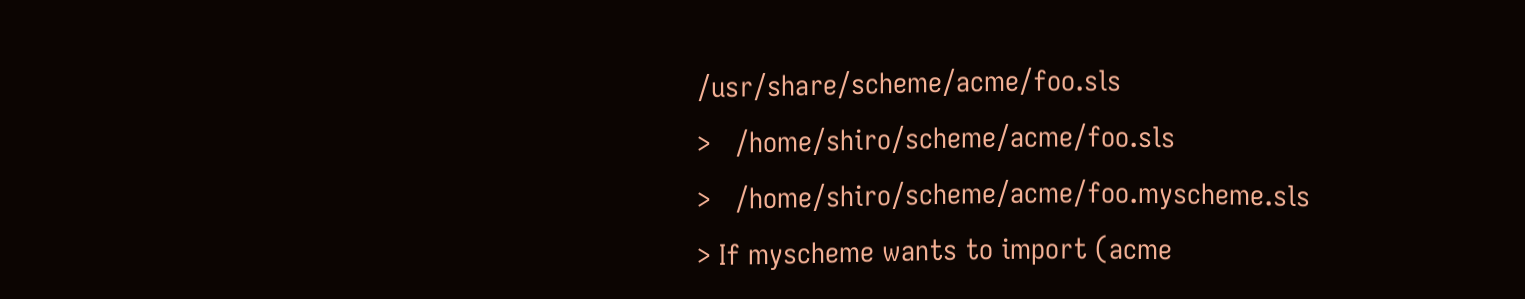/usr/share/scheme/acme/foo.sls
>   /home/shiro/scheme/acme/foo.sls
>   /home/shiro/scheme/acme/foo.myscheme.sls
> If myscheme wants to import (acme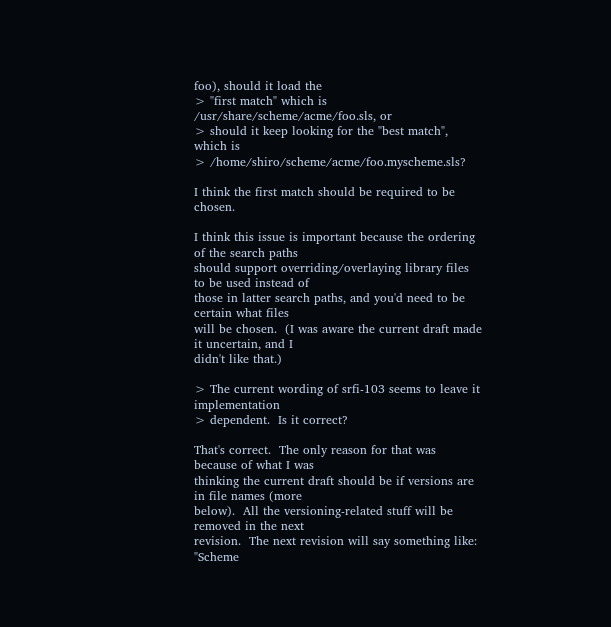foo), should it load the
> "first match" which is /usr/share/scheme/acme/foo.sls, or
> should it keep looking for the "best match", which is
> /home/shiro/scheme/acme/foo.myscheme.sls?

I think the first match should be required to be chosen.

I think this issue is important because the ordering of the search paths
should support overriding/overlaying library files to be used instead of
those in latter search paths, and you'd need to be certain what files
will be chosen.  (I was aware the current draft made it uncertain, and I
didn't like that.)

> The current wording of srfi-103 seems to leave it implementation
> dependent.  Is it correct?

That's correct.  The only reason for that was because of what I was
thinking the current draft should be if versions are in file names (more
below).  All the versioning-related stuff will be removed in the next
revision.  The next revision will say something like: "Scheme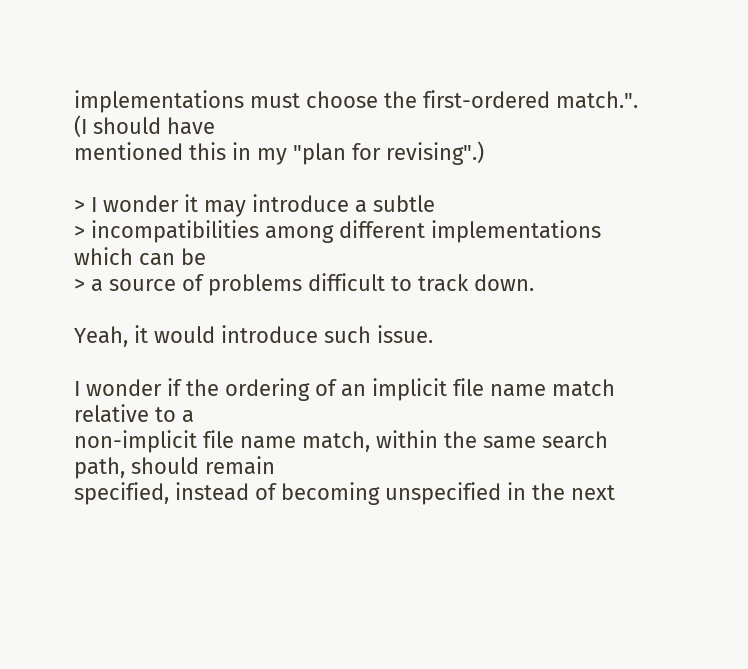implementations must choose the first-ordered match.".  (I should have
mentioned this in my "plan for revising".)

> I wonder it may introduce a subtle
> incompatibilities among different implementations which can be
> a source of problems difficult to track down.

Yeah, it would introduce such issue.

I wonder if the ordering of an implicit file name match relative to a
non-implicit file name match, within the same search path, should remain
specified, instead of becoming unspecified in the next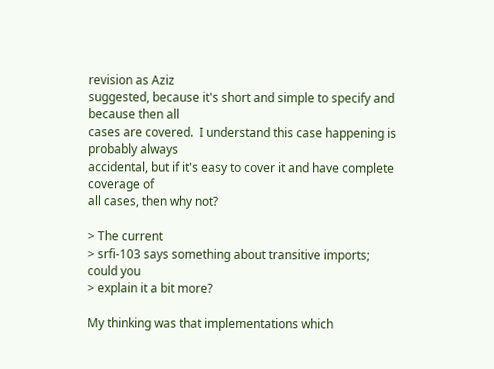revision as Aziz
suggested, because it's short and simple to specify and because then all
cases are covered.  I understand this case happening is probably always
accidental, but if it's easy to cover it and have complete coverage of
all cases, then why not?

> The current
> srfi-103 says something about transitive imports; could you
> explain it a bit more?

My thinking was that implementations which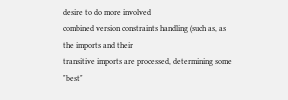desire to do more involved
combined version constraints handling (such as, as the imports and their
transitive imports are processed, determining some "best"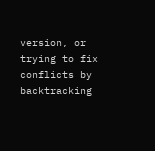version, or
trying to fix conflicts by backtracking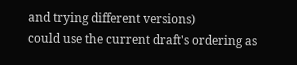and trying different versions)
could use the current draft's ordering as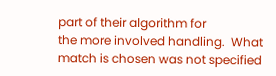part of their algorithm for
the more involved handling.  What match is chosen was not specified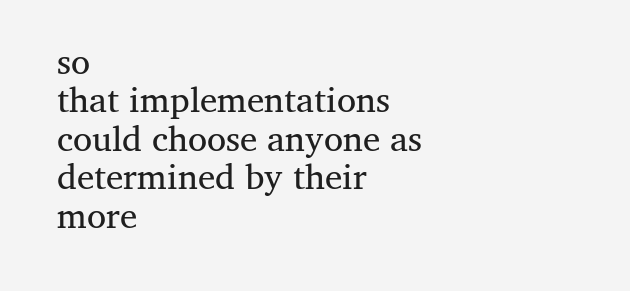so
that implementations could choose anyone as determined by their more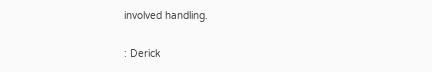involved handling.

: Derick